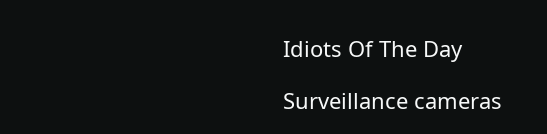Idiots Of The Day

Surveillance cameras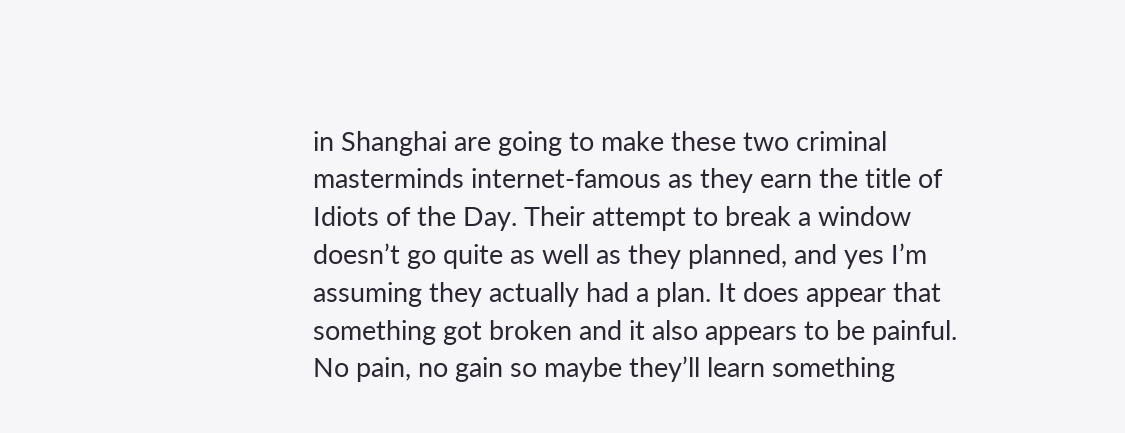in Shanghai are going to make these two criminal masterminds internet-famous as they earn the title of Idiots of the Day. Their attempt to break a window doesn’t go quite as well as they planned, and yes I’m assuming they actually had a plan. It does appear that something got broken and it also appears to be painful. No pain, no gain so maybe they’ll learn something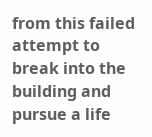from this failed attempt to break into the building and pursue a life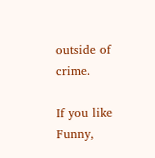outside of crime.

If you like Funny,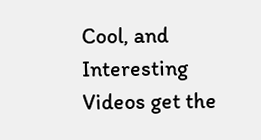Cool, and Interesting Videos get the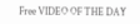Free VIDEO OF THE DAY